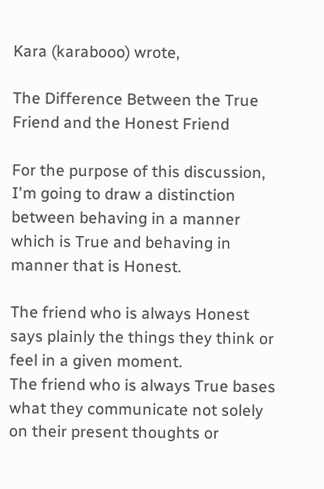Kara (karabooo) wrote,

The Difference Between the True Friend and the Honest Friend

For the purpose of this discussion, I'm going to draw a distinction between behaving in a manner which is True and behaving in manner that is Honest.

The friend who is always Honest says plainly the things they think or feel in a given moment.
The friend who is always True bases what they communicate not solely on their present thoughts or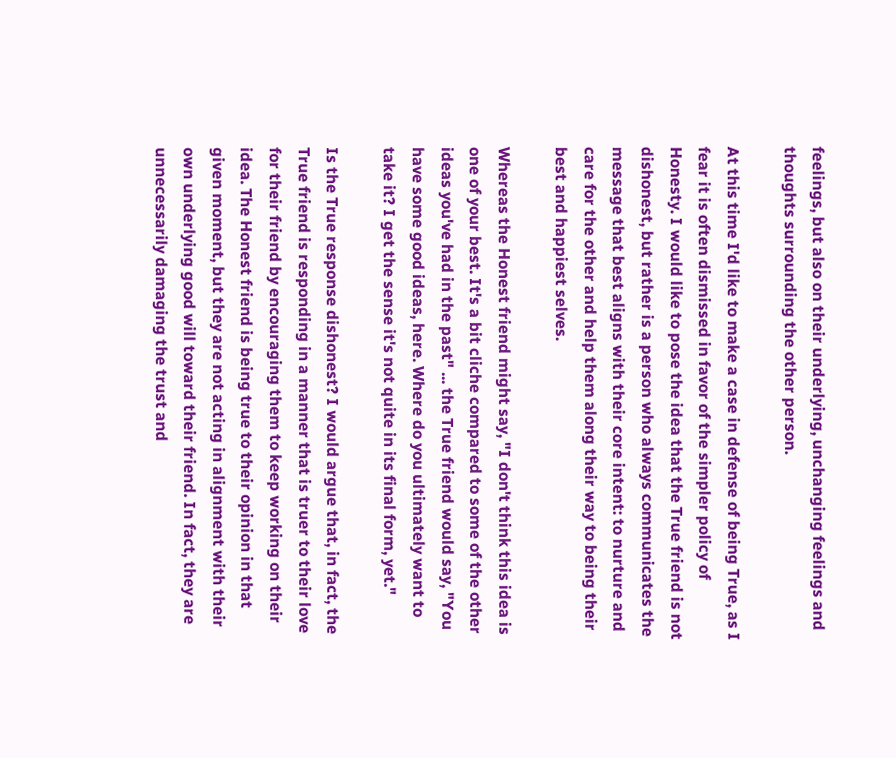feelings, but also on their underlying, unchanging feelings and thoughts surrounding the other person.

At this time I'd like to make a case in defense of being True, as I fear it is often dismissed in favor of the simpler policy of Honesty. I would like to pose the idea that the True friend is not dishonest, but rather is a person who always communicates the message that best aligns with their core intent: to nurture and care for the other and help them along their way to being their best and happiest selves.

Whereas the Honest friend might say, "I don't think this idea is one of your best. It's a bit cliche compared to some of the other ideas you've had in the past" ... the True friend would say, "You have some good ideas, here. Where do you ultimately want to take it? I get the sense it's not quite in its final form, yet."

Is the True response dishonest? I would argue that, in fact, the True friend is responding in a manner that is truer to their love for their friend by encouraging them to keep working on their idea. The Honest friend is being true to their opinion in that given moment, but they are not acting in alignment with their own underlying good will toward their friend. In fact, they are unnecessarily damaging the trust and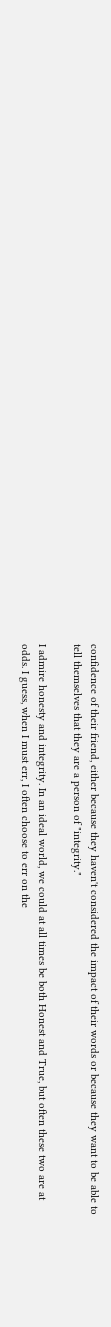confidence of their friend, either because they haven't considered the impact of their words or because they want to be able to tell themselves that they are a person of "integrity."

I admire honesty and integrity. In an ideal world, we could at all times be both Honest and True, but often these two are at odds. I guess, when I must err, I often choose to err on the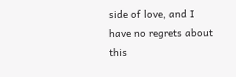side of love, and I have no regrets about this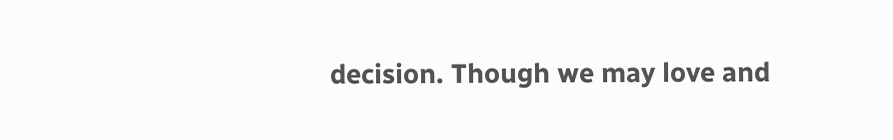decision. Though we may love and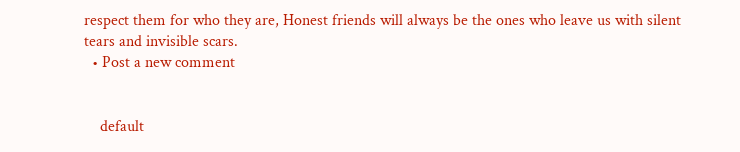respect them for who they are, Honest friends will always be the ones who leave us with silent tears and invisible scars.
  • Post a new comment


    default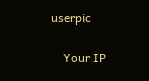userpic

    Your IP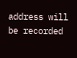address will be recorded